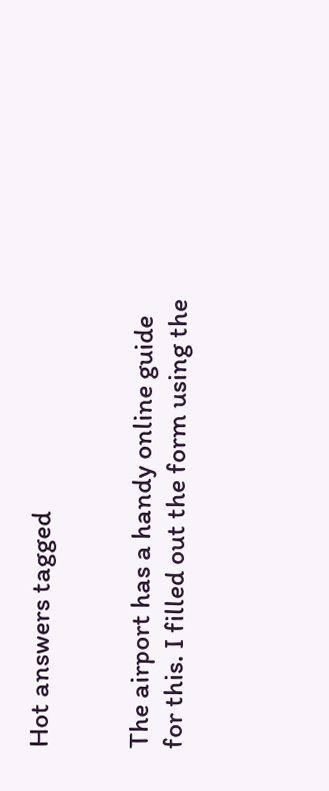Hot answers tagged


The airport has a handy online guide for this. I filled out the form using the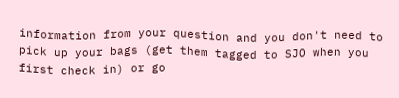information from your question and you don't need to pick up your bags (get them tagged to SJO when you first check in) or go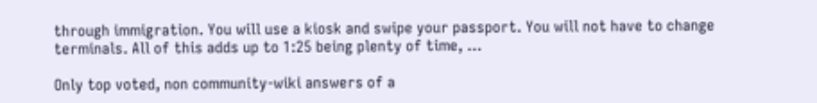through immigration. You will use a kiosk and swipe your passport. You will not have to change terminals. All of this adds up to 1:25 being plenty of time, ...

Only top voted, non community-wiki answers of a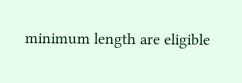minimum length are eligible